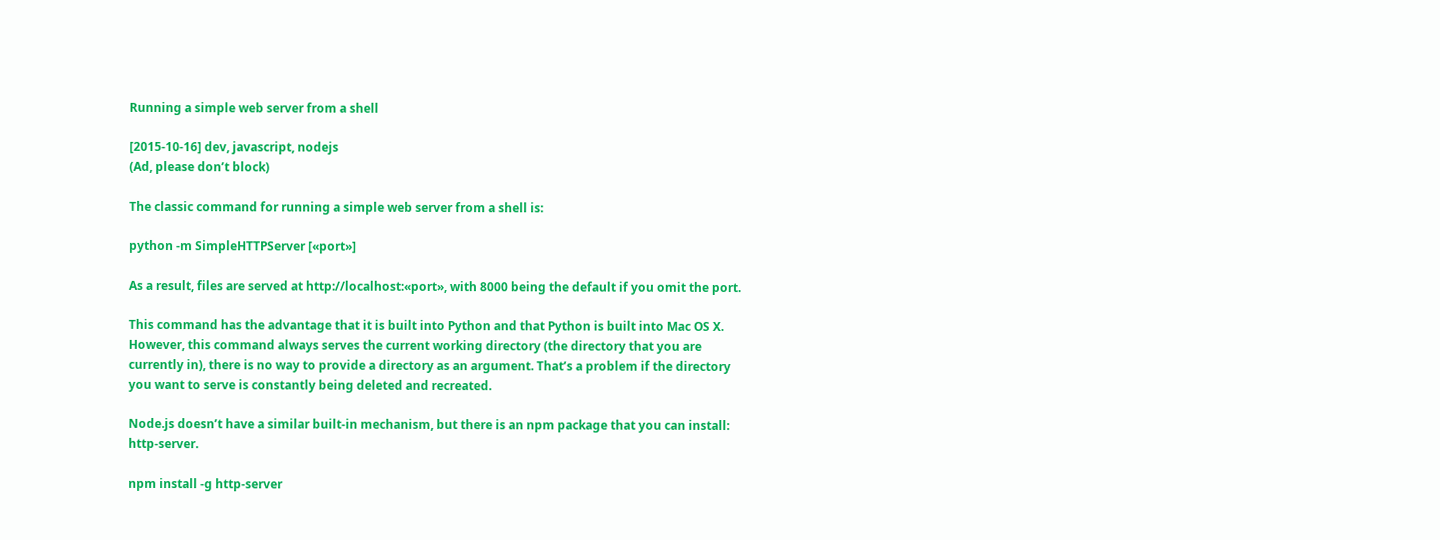Running a simple web server from a shell

[2015-10-16] dev, javascript, nodejs
(Ad, please don’t block)

The classic command for running a simple web server from a shell is:

python -m SimpleHTTPServer [«port»]

As a result, files are served at http://localhost:«port», with 8000 being the default if you omit the port.

This command has the advantage that it is built into Python and that Python is built into Mac OS X. However, this command always serves the current working directory (the directory that you are currently in), there is no way to provide a directory as an argument. That’s a problem if the directory you want to serve is constantly being deleted and recreated.

Node.js doesn’t have a similar built-in mechanism, but there is an npm package that you can install: http-server.

npm install -g http-server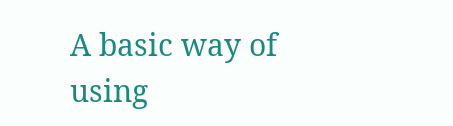A basic way of using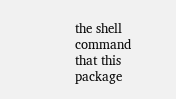the shell command that this package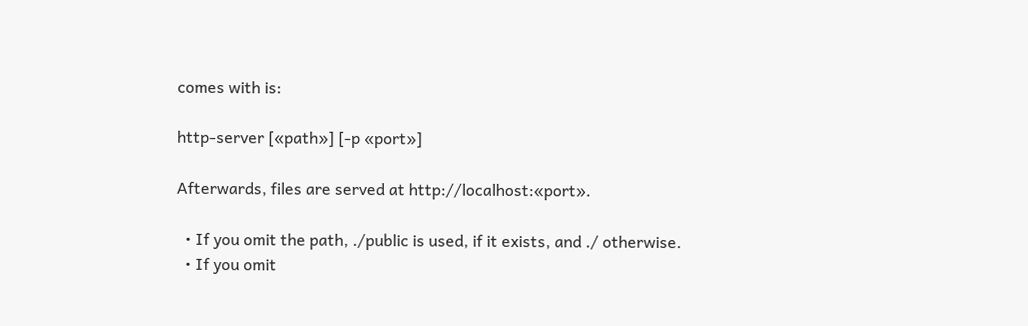comes with is:

http-server [«path»] [-p «port»]

Afterwards, files are served at http://localhost:«port».

  • If you omit the path, ./public is used, if it exists, and ./ otherwise.
  • If you omit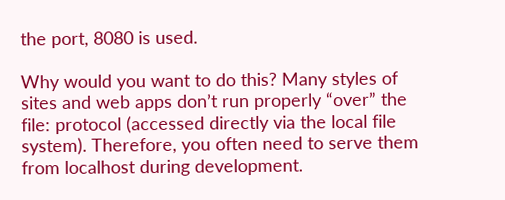the port, 8080 is used.

Why would you want to do this? Many styles of sites and web apps don’t run properly “over” the file: protocol (accessed directly via the local file system). Therefore, you often need to serve them from localhost during development.